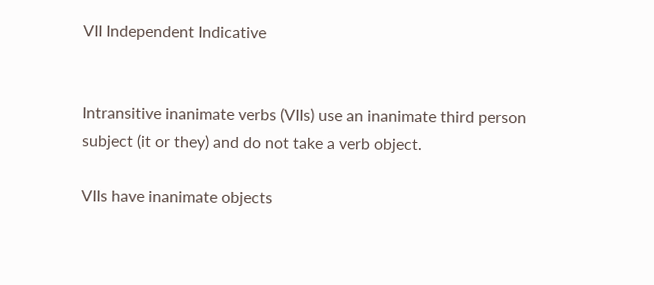VII Independent Indicative


Intransitive inanimate verbs (VIIs) use an inanimate third person subject (it or they) and do not take a verb object.

VIIs have inanimate objects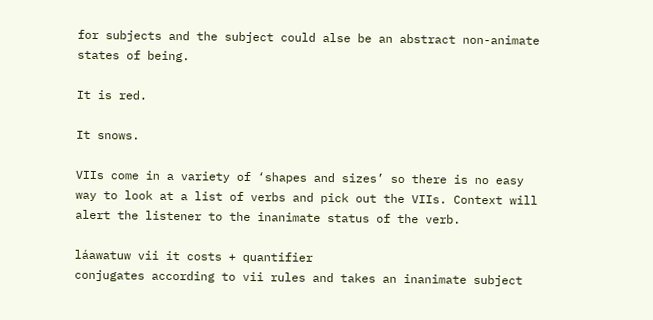for subjects and the subject could alse be an abstract non-animate states of being.

It is red.

It snows.

VIIs come in a variety of ‘shapes and sizes’ so there is no easy way to look at a list of verbs and pick out the VIIs. Context will alert the listener to the inanimate status of the verb.

láawatuw vii it costs + quantifier
conjugates according to vii rules and takes an inanimate subject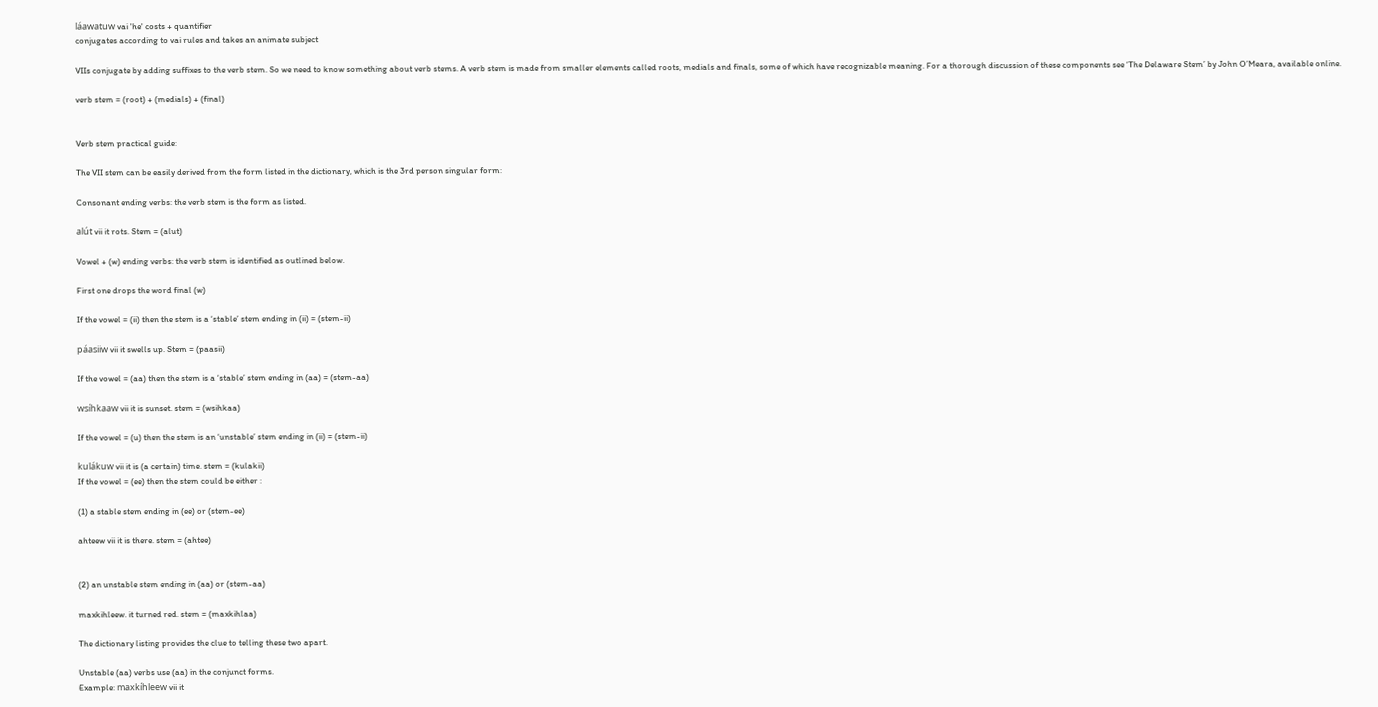láawatuw vai 'he' costs + quantifier
conjugates according to vai rules and takes an animate subject

VIIs conjugate by adding suffixes to the verb stem. So we need to know something about verb stems. A verb stem is made from smaller elements called roots, medials and finals, some of which have recognizable meaning. For a thorough discussion of these components see ‘The Delaware Stem’ by John O’Meara, available online.

verb stem = (root) + (medials) + (final)


Verb stem practical guide:

The VII stem can be easily derived from the form listed in the dictionary, which is the 3rd person singular form:

Consonant ending verbs: the verb stem is the form as listed.

alút vii it rots. Stem = (alut)

Vowel + (w) ending verbs: the verb stem is identified as outlined below.

First one drops the word final (w)

If the vowel = (ii) then the stem is a ‘stable’ stem ending in (ii) = (stem-ii)

páasiiw vii it swells up. Stem = (paasii)

If the vowel = (aa) then the stem is a ‘stable’ stem ending in (aa) = (stem-aa)

wsíhkaaw vii it is sunset. stem = (wsihkaa)

If the vowel = (u) then the stem is an ‘unstable’ stem ending in (ii) = (stem-ii)

kulákuw vii it is (a certain) time. stem = (kulakii)
If the vowel = (ee) then the stem could be either :

(1) a stable stem ending in (ee) or (stem-ee)

ahteew vii it is there. stem = (ahtee)


(2) an unstable stem ending in (aa) or (stem-aa)

maxkihleew. it turned red. stem = (maxkihlaa)

The dictionary listing provides the clue to telling these two apart.

Unstable (aa) verbs use (aa) in the conjunct forms.
Example: maxkíhleew vii it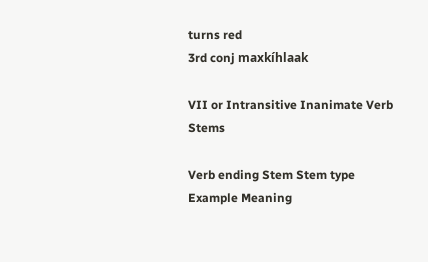turns red
3rd conj maxkíhlaak

VII or Intransitive Inanimate Verb Stems

Verb ending Stem Stem type Example Meaning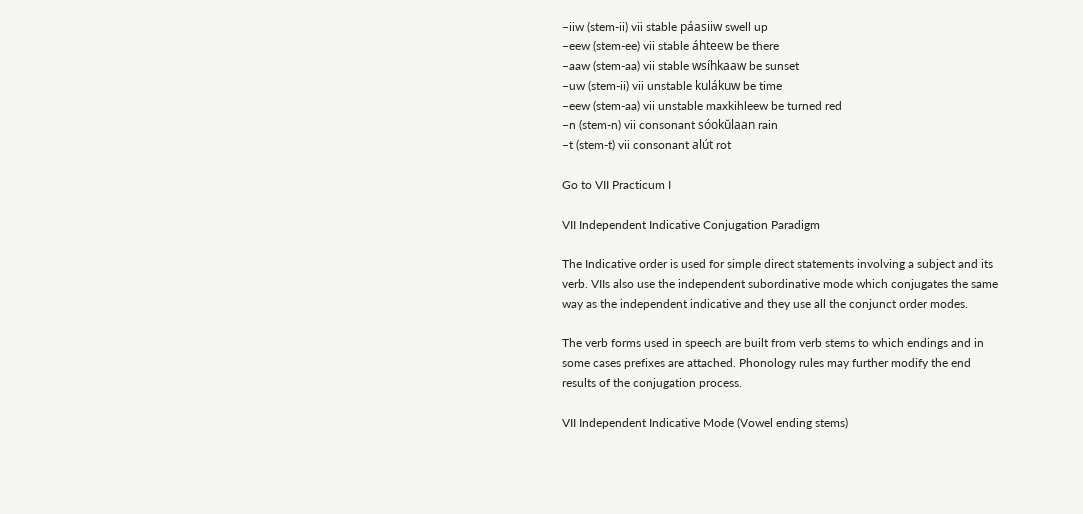–iiw (stem-ii) vii stable páasiiw swell up
–eew (stem-ee) vii stable áhteew be there
–aaw (stem-aa) vii stable wsíhkaaw be sunset
–uw (stem-ii) vii unstable kulákuw be time
–eew (stem-aa) vii unstable maxkihleew be turned red
–n (stem-n) vii consonant sóokŭlaan rain
–t (stem-t) vii consonant alút rot

Go to VII Practicum I

VII Independent Indicative Conjugation Paradigm

The Indicative order is used for simple direct statements involving a subject and its verb. VIIs also use the independent subordinative mode which conjugates the same way as the independent indicative and they use all the conjunct order modes.

The verb forms used in speech are built from verb stems to which endings and in some cases prefixes are attached. Phonology rules may further modify the end results of the conjugation process.

VII Independent Indicative Mode (Vowel ending stems)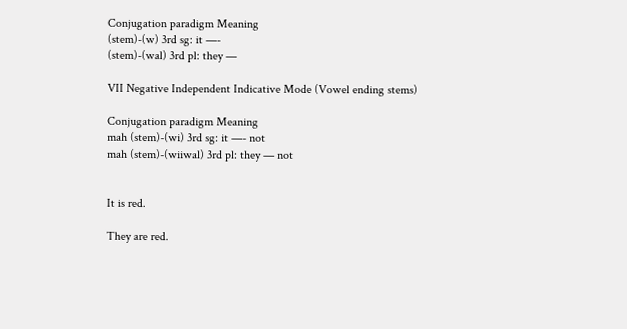Conjugation paradigm Meaning
(stem)-(w) 3rd sg: it —-
(stem)-(wal) 3rd pl: they —

VII Negative Independent Indicative Mode (Vowel ending stems)

Conjugation paradigm Meaning
mah (stem)-(wi) 3rd sg: it —- not
mah (stem)-(wiiwal) 3rd pl: they — not


It is red.

They are red.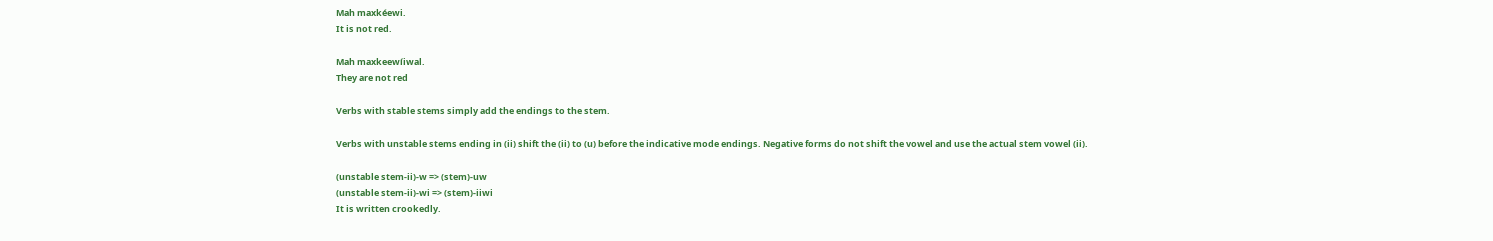Mah maxkéewi.
It is not red.

Mah maxkeewíiwal.
They are not red

Verbs with stable stems simply add the endings to the stem.

Verbs with unstable stems ending in (ii) shift the (ii) to (u) before the indicative mode endings. Negative forms do not shift the vowel and use the actual stem vowel (ii).

(unstable stem-ii)-w => (stem)-uw
(unstable stem-ii)-wi => (stem)-iiwi
It is written crookedly.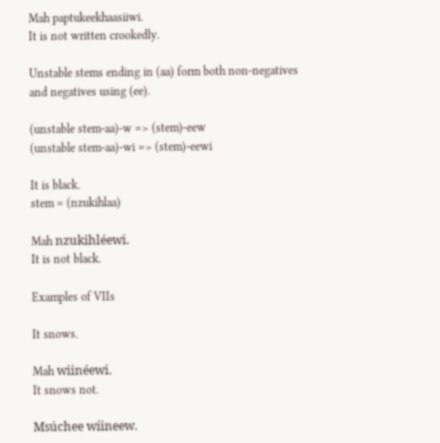Mah paptukeekhaasiiwi.
It is not written crookedly.

Unstable stems ending in (aa) form both non-negatives and negatives using (ee).

(unstable stem-aa)-w => (stem)-eew
(unstable stem-aa)-wi => (stem)-eewi

It is black.
stem = (nzukihlaa)

Mah nzukihléewi.
It is not black.

Examples of VIIs

It snows.

Mah wiinéewi.
It snows not.

Msúchee wíineew.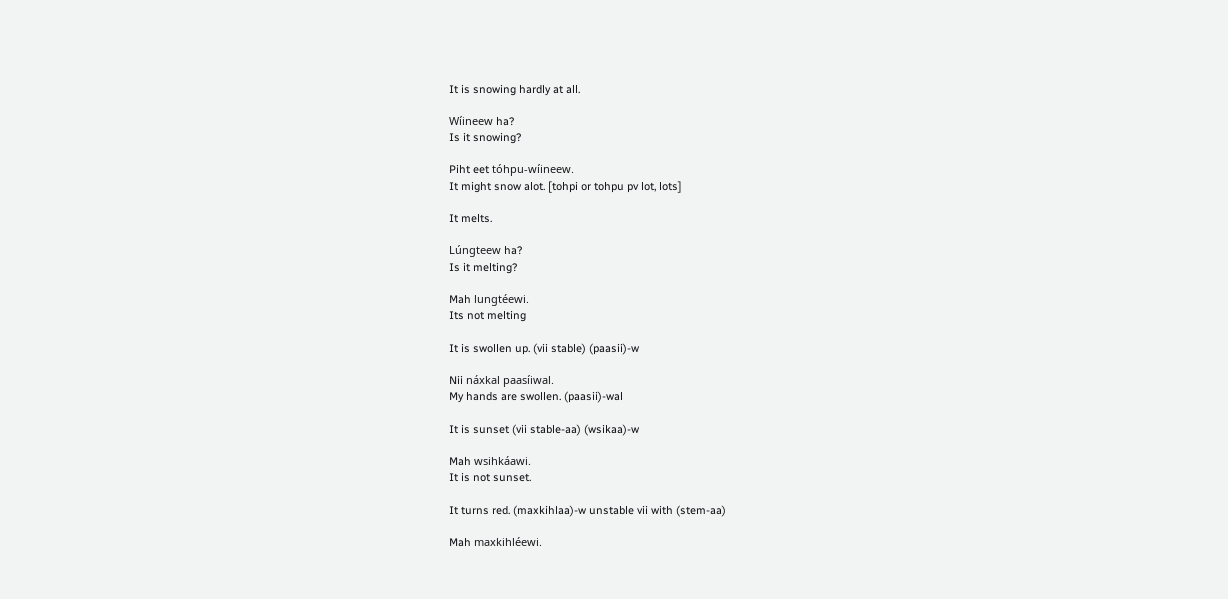It is snowing hardly at all.

Wíineew ha?
Is it snowing?

Piht eet tóhpu-wíineew.
It might snow alot. [tohpi or tohpu pv lot, lots]

It melts.

Lúngteew ha?
Is it melting?

Mah lungtéewi.
Its not melting

It is swollen up. (vii stable) (paasii)-w

Nii náxkal paasíiwal.
My hands are swollen. (paasii)-wal

It is sunset (vii stable-aa) (wsikaa)-w

Mah wsihkáawi.
It is not sunset.

It turns red. (maxkihlaa)-w unstable vii with (stem-aa)

Mah maxkihléewi.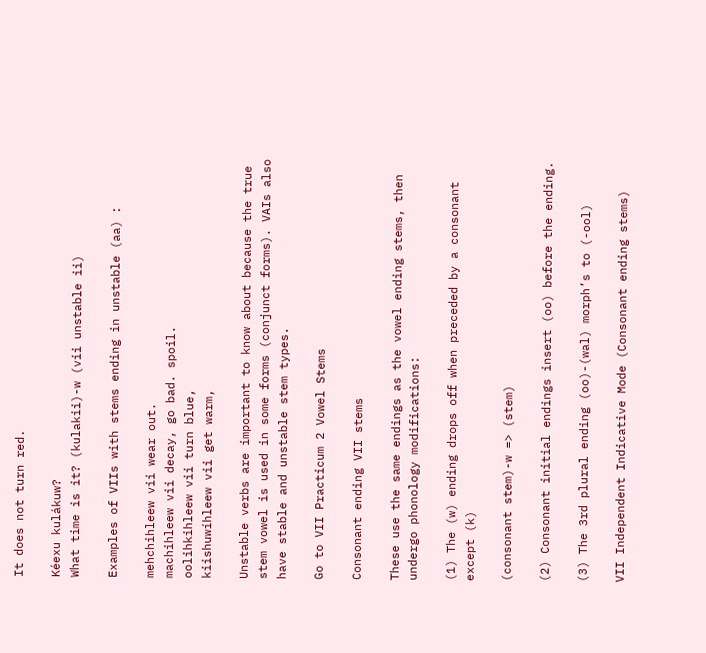It does not turn red.

Kéexu kulákuw?
What time is it? (kulakii)-w (vii unstable ii)

Examples of VIIs with stems ending in unstable (aa) :

mehchihleew vii wear out.
machihleew vii decay, go bad. spoil.
oolihkihleew vii turn blue,
kiishuwíhleew vii get warm,

Unstable verbs are important to know about because the true stem vowel is used in some forms (conjunct forms). VAIs also have stable and unstable stem types.

Go to VII Practicum 2 Vowel Stems

Consonant ending VII stems

These use the same endings as the vowel ending stems, then undergo phonology modifications:

(1) The (w) ending drops off when preceded by a consonant except (k)

(consonant stem)-w => (stem)

(2) Consonant initial endings insert (oo) before the ending.

(3) The 3rd plural ending (oo)-(wal) morph’s to (-ool)

VII Independent Indicative Mode (Consonant ending stems)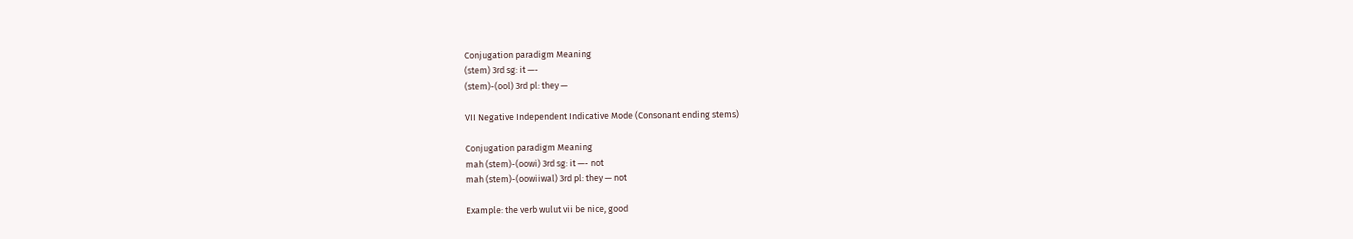Conjugation paradigm Meaning
(stem) 3rd sg: it —-
(stem)-(ool) 3rd pl: they —

VII Negative Independent Indicative Mode (Consonant ending stems)

Conjugation paradigm Meaning
mah (stem)-(oowi) 3rd sg: it —- not
mah (stem)-(oowiiwal) 3rd pl: they — not

Example: the verb wulut vii be nice, good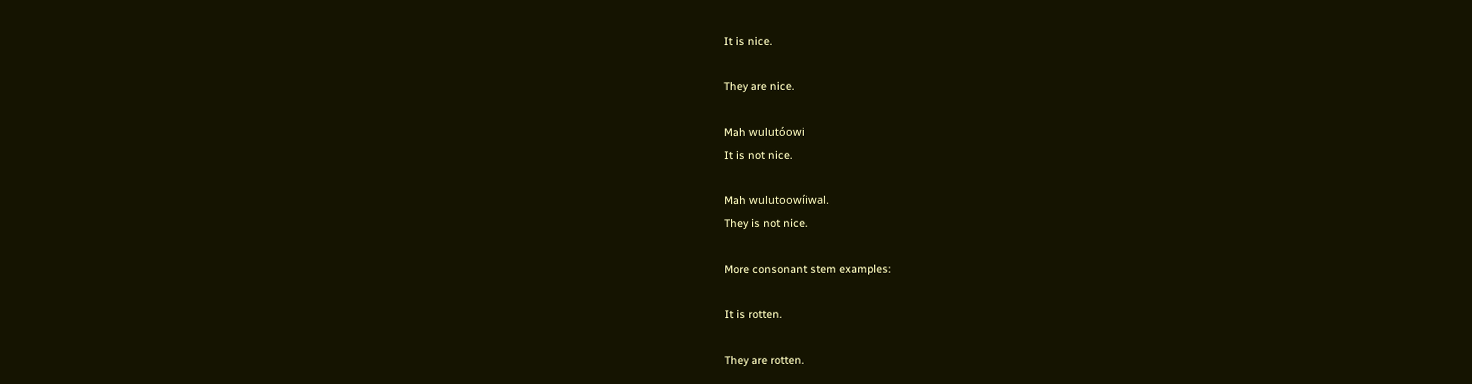It is nice.

They are nice.

Mah wulutóowi
It is not nice.

Mah wulutoowíiwal.
They is not nice.

More consonant stem examples:

It is rotten.

They are rotten.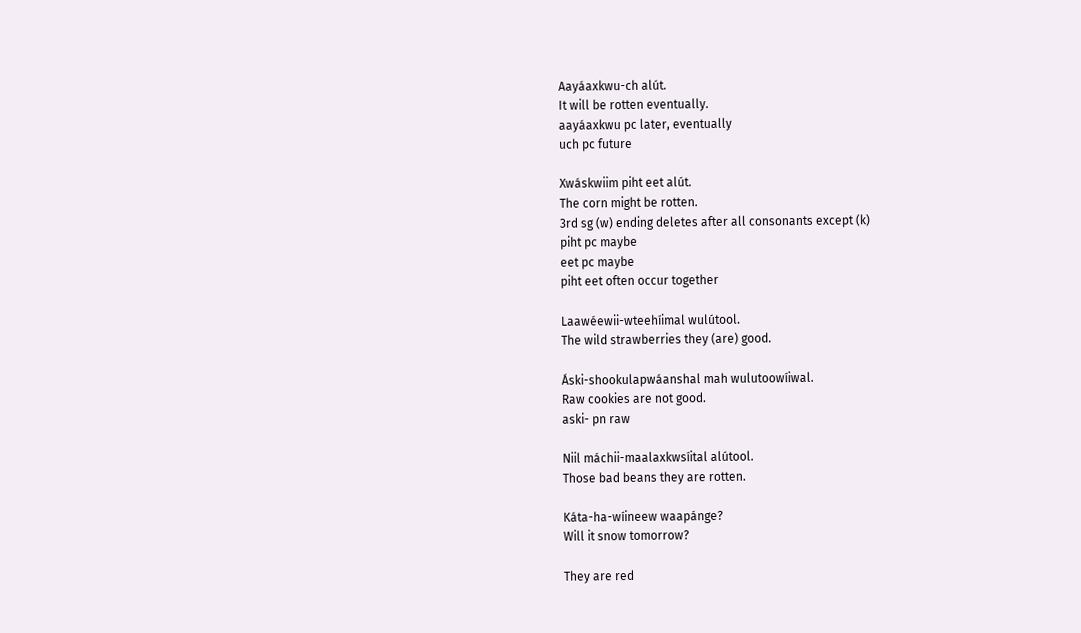Aayáaxkwu-ch alút.
It will be rotten eventually.
aayáaxkwu pc later, eventually
uch pc future

Xwáskwiim piht eet alút.
The corn might be rotten.
3rd sg (w) ending deletes after all consonants except (k)
piht pc maybe
eet pc maybe
piht eet often occur together

Laawéewii-wteehíimal wulútool.
The wild strawberries they (are) good.

Áski-shookulapwáanshal mah wulutoowíiwal.
Raw cookies are not good.
aski- pn raw

Niil máchii-maalaxkwsíital alútool.
Those bad beans they are rotten.

Káta-ha-wíineew waapánge?
Will it snow tomorrow?

They are red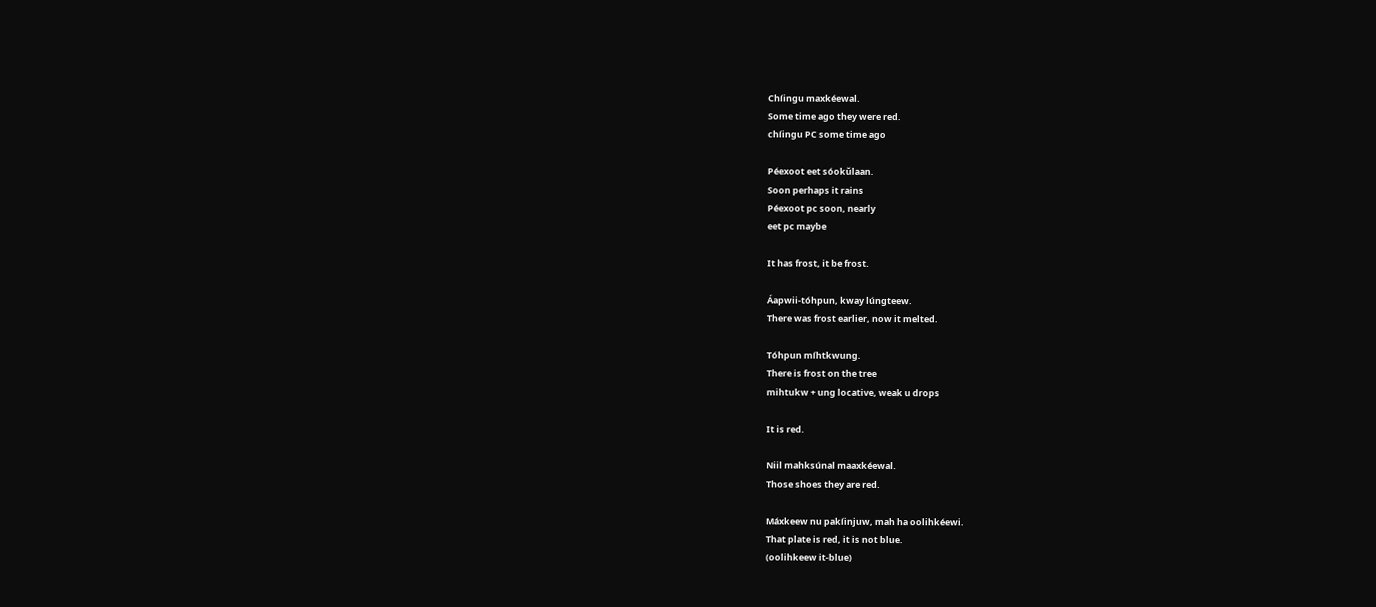Chíingu maxkéewal.
Some time ago they were red.
chíingu PC some time ago

Péexoot eet sóokŭlaan.
Soon perhaps it rains
Péexoot pc soon, nearly
eet pc maybe

It has frost, it be frost.

Áapwii-tóhpun, kway lúngteew.
There was frost earlier, now it melted.

Tóhpun míhtkwung.
There is frost on the tree
mihtukw + ung locative, weak u drops

It is red.

Niil mahksúnal maaxkéewal.
Those shoes they are red.

Máxkeew nu pakíinjuw, mah ha oolihkéewi.
That plate is red, it is not blue.
(oolihkeew it-blue)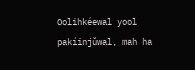Oolihkéewal yool pakíinjŭwal, mah ha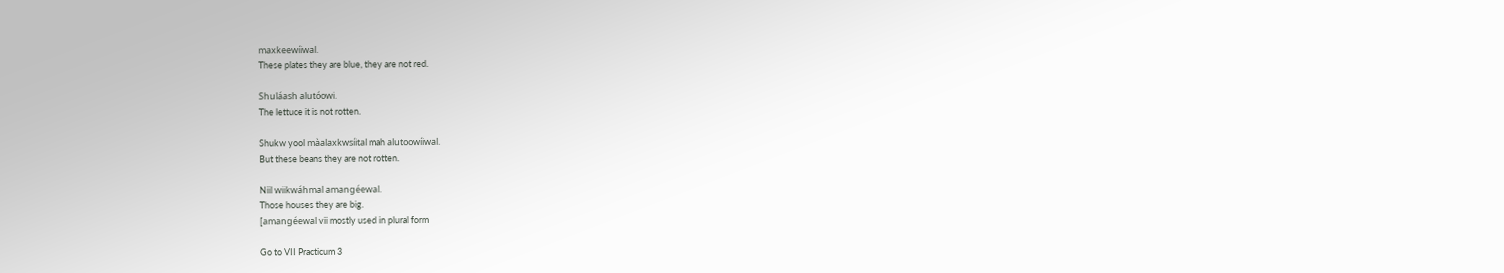maxkeewíiwal.
These plates they are blue, they are not red.

Shuláash alutóowi.
The lettuce it is not rotten.

Shukw yool màalaxkwsíital mah alutoowíiwal.
But these beans they are not rotten.

Niil wiikwáhmal amangéewal.
Those houses they are big.
[amangéewal vii mostly used in plural form

Go to VII Practicum 3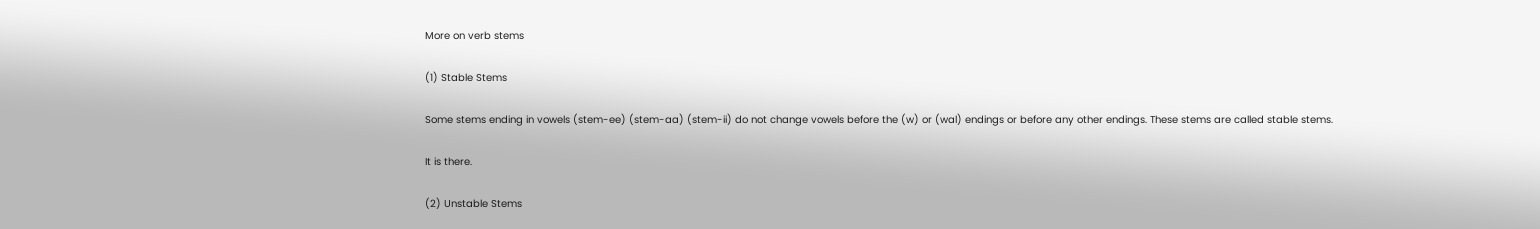More on verb stems

(1) Stable Stems

Some stems ending in vowels (stem-ee) (stem-aa) (stem-ii) do not change vowels before the (w) or (wal) endings or before any other endings. These stems are called stable stems.

It is there.

(2) Unstable Stems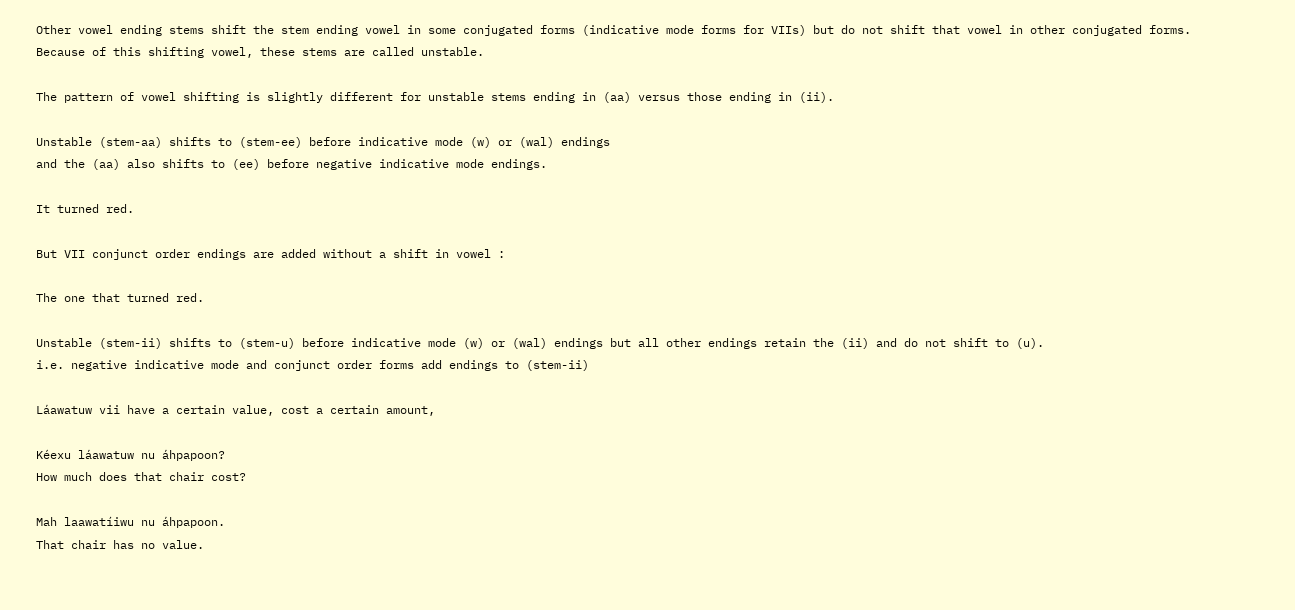Other vowel ending stems shift the stem ending vowel in some conjugated forms (indicative mode forms for VIIs) but do not shift that vowel in other conjugated forms. Because of this shifting vowel, these stems are called unstable.

The pattern of vowel shifting is slightly different for unstable stems ending in (aa) versus those ending in (ii).

Unstable (stem-aa) shifts to (stem-ee) before indicative mode (w) or (wal) endings
and the (aa) also shifts to (ee) before negative indicative mode endings.

It turned red.

But VII conjunct order endings are added without a shift in vowel :

The one that turned red.

Unstable (stem-ii) shifts to (stem-u) before indicative mode (w) or (wal) endings but all other endings retain the (ii) and do not shift to (u).
i.e. negative indicative mode and conjunct order forms add endings to (stem-ii)

Láawatuw vii have a certain value, cost a certain amount,

Kéexu láawatuw nu áhpapoon?
How much does that chair cost?

Mah laawatíiwu nu áhpapoon.
That chair has no value.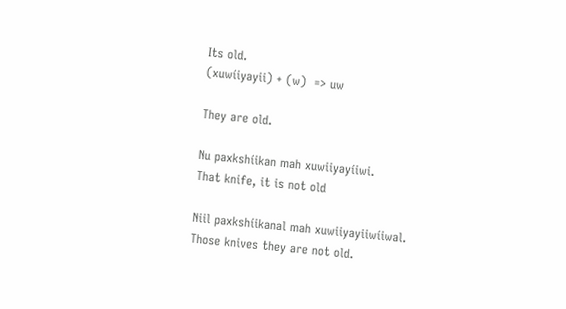Its old.
(xuwíiyayii) + (w)  => uw

They are old.

Nu paxkshíikan mah xuwiiyayíiwi.
That knife, it is not old

Niil paxkshíikanal mah xuwiiyayiiwíiwal.
Those knives they are not old.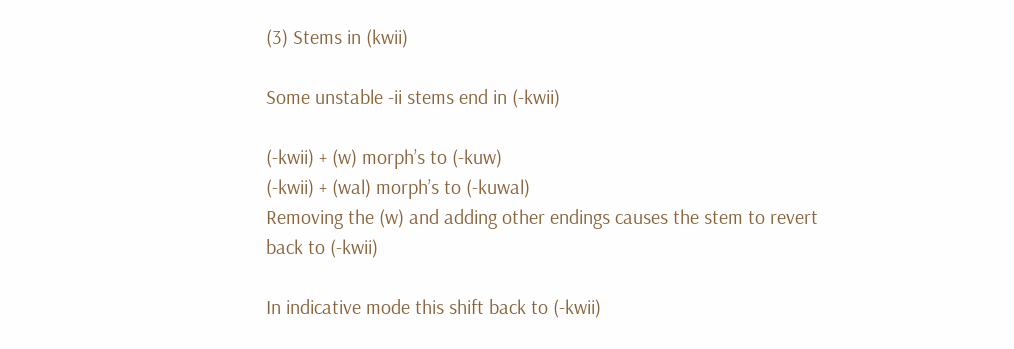(3) Stems in (kwii)

Some unstable -ii stems end in (-kwii)

(-kwii) + (w) morph’s to (-kuw)
(-kwii) + (wal) morph’s to (-kuwal)
Removing the (w) and adding other endings causes the stem to revert back to (-kwii)

In indicative mode this shift back to (-kwii)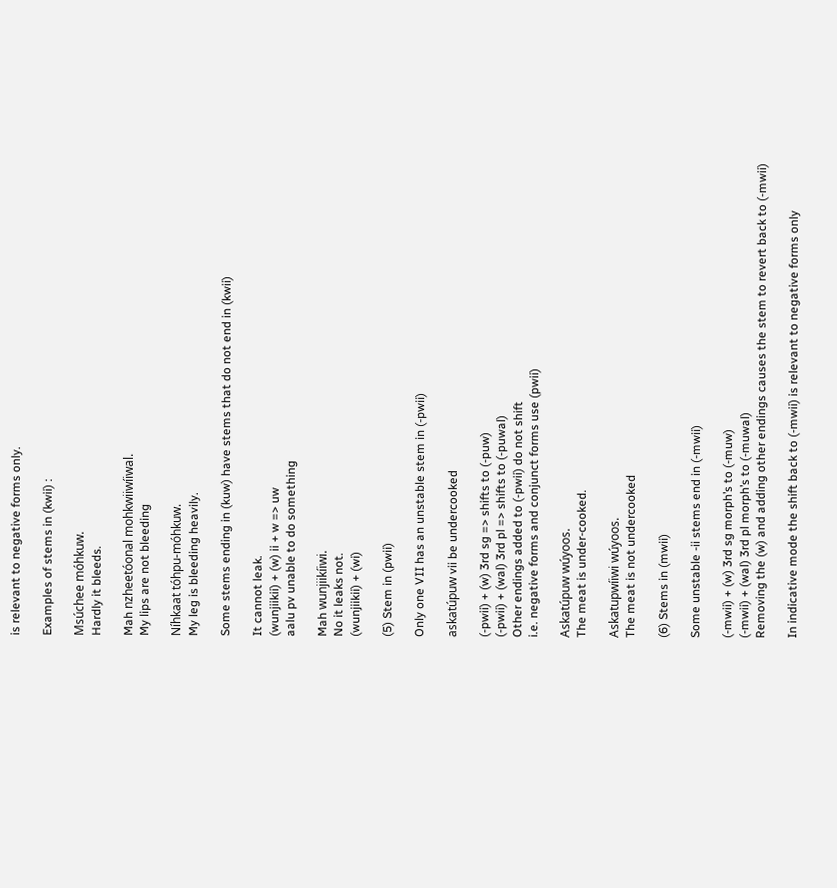is relevant to negative forms only.

Examples of stems in (kwii) :

Msúchee móhkuw.
Hardly it bleeds.

Mah nzheetóonal mohkwiiwíiwal.
My lips are not bleeding

Níhkaat tóhpu-móhkuw.
My leg is bleeding heavily.

Some stems ending in (kuw) have stems that do not end in (kwii)

It cannot leak.
(wunjiikii) + (w) ii + w => uw
aalu pv unable to do something

Mah wunjiikíiwi.
No it leaks not.
(wunjiikii) + (wi)

(5) Stem in (pwii)

Only one VII has an unstable stem in (-pwii)

askatúpuw vii be undercooked

(-pwii) + (w) 3rd sg => shifts to (-puw)
(-pwii) + (wal) 3rd pl => shifts to (-puwal)
Other endings added to (-pwii) do not shift
i.e. negative forms and conjunct forms use (pwii)

Askatúpuw wúyoos.
The meat is under-cooked.

Askatupwíiwi wúyoos.
The meat is not undercooked

(6) Stems in (mwii)

Some unstable -ii stems end in (-mwii)

(-mwii) + (w) 3rd sg morph’s to (-muw)
(-mwii) + (wal) 3rd pl morph’s to (-muwal)
Removing the (w) and adding other endings causes the stem to revert back to (-mwii)

In indicative mode the shift back to (-mwii) is relevant to negative forms only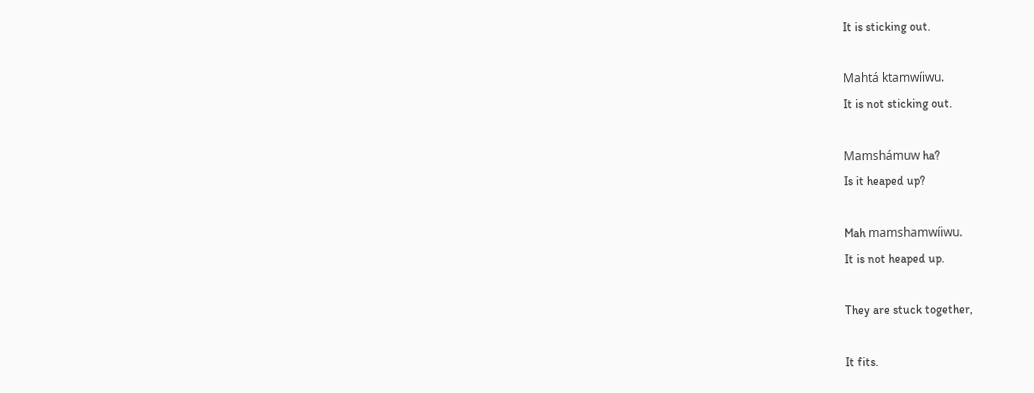It is sticking out.

Mahtá ktamwíiwu.
It is not sticking out.

Mamshámuw ha?
Is it heaped up?

Mah mamshamwíiwu.
It is not heaped up.

They are stuck together,

It fits.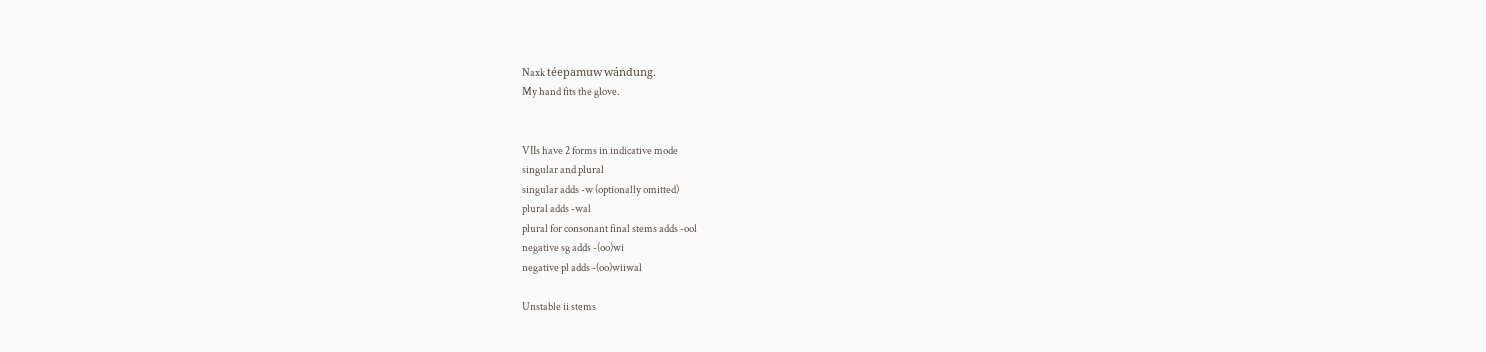Naxk téepamuw wándung.
My hand fits the glove.


VIIs have 2 forms in indicative mode
singular and plural
singular adds -w (optionally omitted)
plural adds -wal
plural for consonant final stems adds -ool
negative sg adds -(oo)wi
negative pl adds -(oo)wiiwal

Unstable ii stems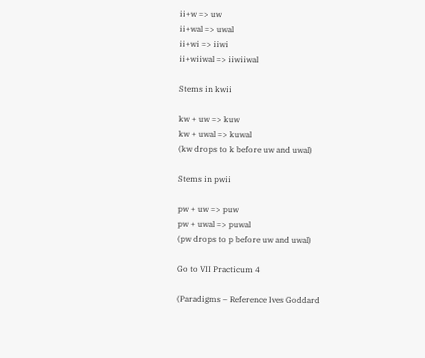ii+w => uw
ii+wal => uwal
ii+wi => iiwi
ii+wiiwal => iiwiiwal

Stems in kwii

kw + uw => kuw
kw + uwal => kuwal
(kw drops to k before uw and uwal)

Stems in pwii

pw + uw => puw
pw + uwal => puwal
(pw drops to p before uw and uwal)

Go to VII Practicum 4

(Paradigms – Reference Ives Goddard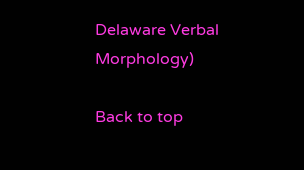Delaware Verbal Morphology)

Back to top